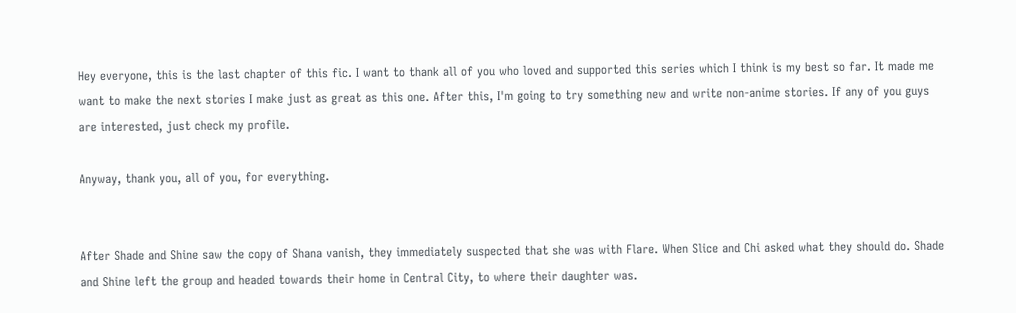Hey everyone, this is the last chapter of this fic. I want to thank all of you who loved and supported this series which I think is my best so far. It made me want to make the next stories I make just as great as this one. After this, I'm going to try something new and write non-anime stories. If any of you guys are interested, just check my profile.

Anyway, thank you, all of you, for everything.


After Shade and Shine saw the copy of Shana vanish, they immediately suspected that she was with Flare. When Slice and Chi asked what they should do. Shade and Shine left the group and headed towards their home in Central City, to where their daughter was.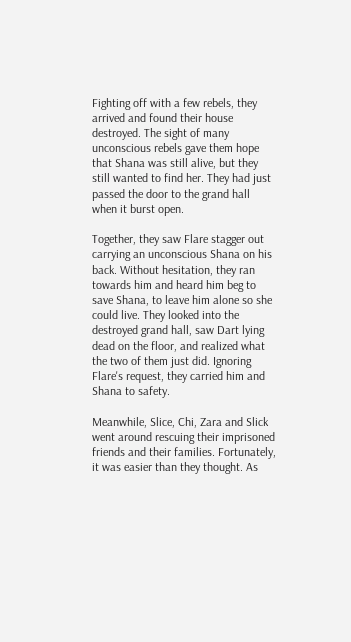Fighting off with a few rebels, they arrived and found their house destroyed. The sight of many unconscious rebels gave them hope that Shana was still alive, but they still wanted to find her. They had just passed the door to the grand hall when it burst open.

Together, they saw Flare stagger out carrying an unconscious Shana on his back. Without hesitation, they ran towards him and heard him beg to save Shana, to leave him alone so she could live. They looked into the destroyed grand hall, saw Dart lying dead on the floor, and realized what the two of them just did. Ignoring Flare's request, they carried him and Shana to safety.

Meanwhile, Slice, Chi, Zara and Slick went around rescuing their imprisoned friends and their families. Fortunately, it was easier than they thought. As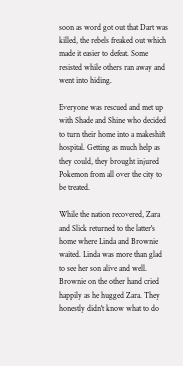soon as word got out that Dart was killed, the rebels freaked out which made it easier to defeat. Some resisted while others ran away and went into hiding.

Everyone was rescued and met up with Shade and Shine who decided to turn their home into a makeshift hospital. Getting as much help as they could, they brought injured Pokemon from all over the city to be treated.

While the nation recovered, Zara and Slick returned to the latter's home where Linda and Brownie waited. Linda was more than glad to see her son alive and well. Brownie on the other hand cried happily as he hugged Zara. They honestly didn't know what to do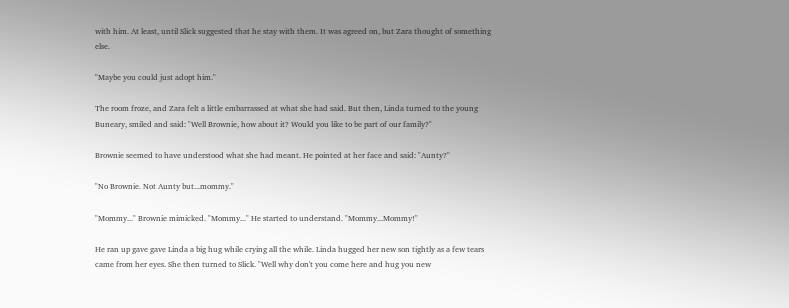with him. At least, until Slick suggested that he stay with them. It was agreed on, but Zara thought of something else.

"Maybe you could just adopt him."

The room froze, and Zara felt a little embarrassed at what she had said. But then, Linda turned to the young Buneary, smiled and said: "Well Brownie, how about it? Would you like to be part of our family?"

Brownie seemed to have understood what she had meant. He pointed at her face and said: "Aunty?"

"No Brownie. Not Aunty but...mommy."

"Mommy..." Brownie mimicked. "Mommy..." He started to understand. "Mommy...Mommy!"

He ran up gave gave Linda a big hug while crying all the while. Linda hugged her new son tightly as a few tears came from her eyes. She then turned to Slick. "Well why don't you come here and hug you new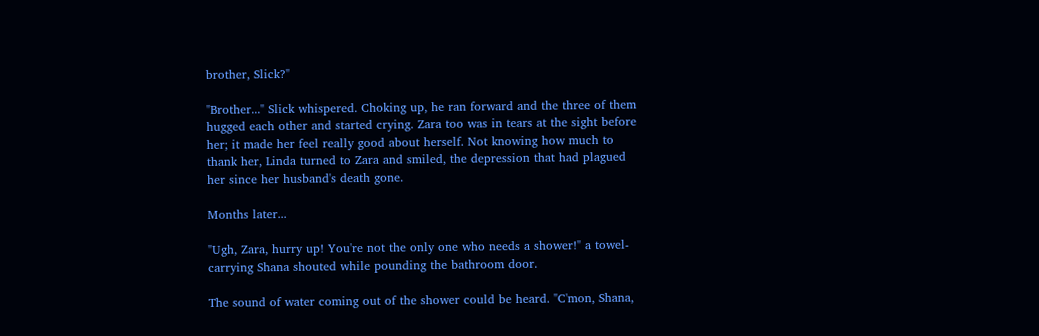brother, Slick?"

"Brother..." Slick whispered. Choking up, he ran forward and the three of them hugged each other and started crying. Zara too was in tears at the sight before her; it made her feel really good about herself. Not knowing how much to thank her, Linda turned to Zara and smiled, the depression that had plagued her since her husband's death gone.

Months later...

"Ugh, Zara, hurry up! You're not the only one who needs a shower!" a towel-carrying Shana shouted while pounding the bathroom door.

The sound of water coming out of the shower could be heard. "C'mon, Shana,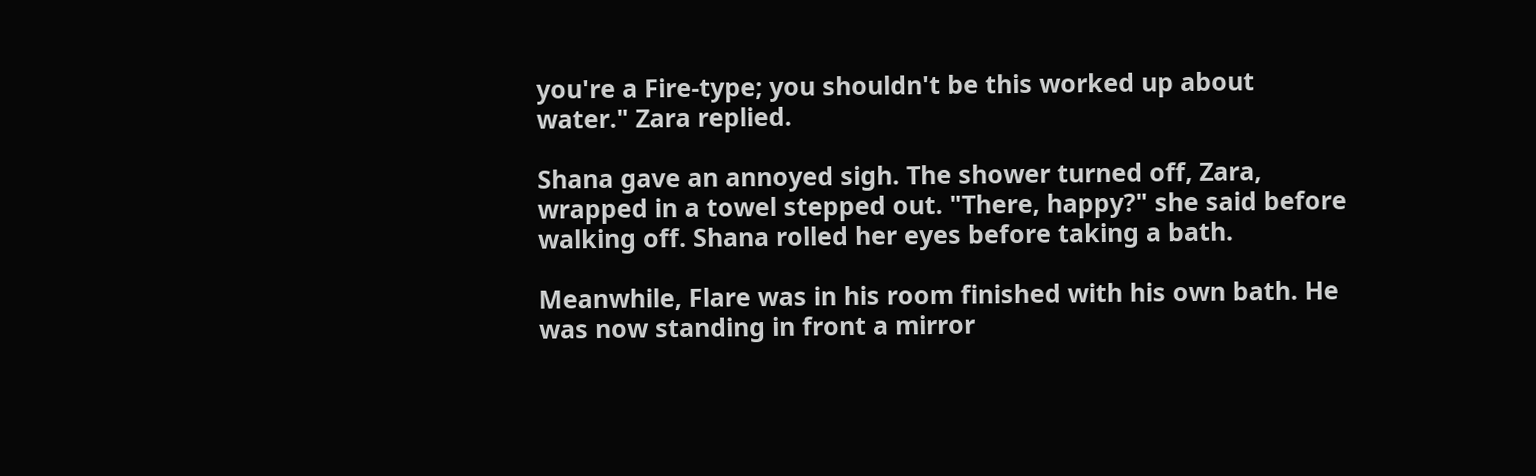you're a Fire-type; you shouldn't be this worked up about water." Zara replied.

Shana gave an annoyed sigh. The shower turned off, Zara, wrapped in a towel stepped out. "There, happy?" she said before walking off. Shana rolled her eyes before taking a bath.

Meanwhile, Flare was in his room finished with his own bath. He was now standing in front a mirror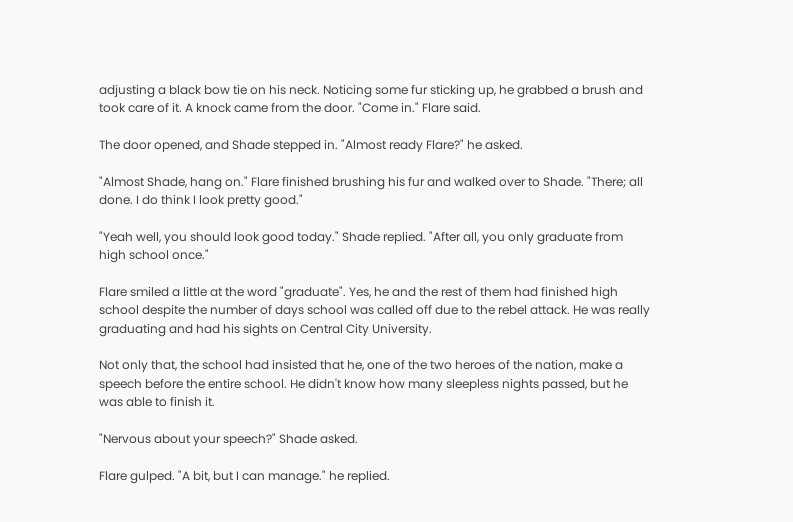adjusting a black bow tie on his neck. Noticing some fur sticking up, he grabbed a brush and took care of it. A knock came from the door. "Come in." Flare said.

The door opened, and Shade stepped in. "Almost ready Flare?" he asked.

"Almost Shade, hang on." Flare finished brushing his fur and walked over to Shade. "There; all done. I do think I look pretty good."

"Yeah well, you should look good today." Shade replied. "After all, you only graduate from high school once."

Flare smiled a little at the word "graduate". Yes, he and the rest of them had finished high school despite the number of days school was called off due to the rebel attack. He was really graduating and had his sights on Central City University.

Not only that, the school had insisted that he, one of the two heroes of the nation, make a speech before the entire school. He didn't know how many sleepless nights passed, but he was able to finish it.

"Nervous about your speech?" Shade asked.

Flare gulped. "A bit, but I can manage." he replied.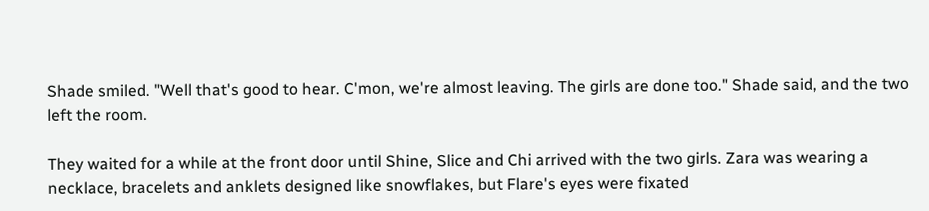Shade smiled. "Well that's good to hear. C'mon, we're almost leaving. The girls are done too." Shade said, and the two left the room.

They waited for a while at the front door until Shine, Slice and Chi arrived with the two girls. Zara was wearing a necklace, bracelets and anklets designed like snowflakes, but Flare's eyes were fixated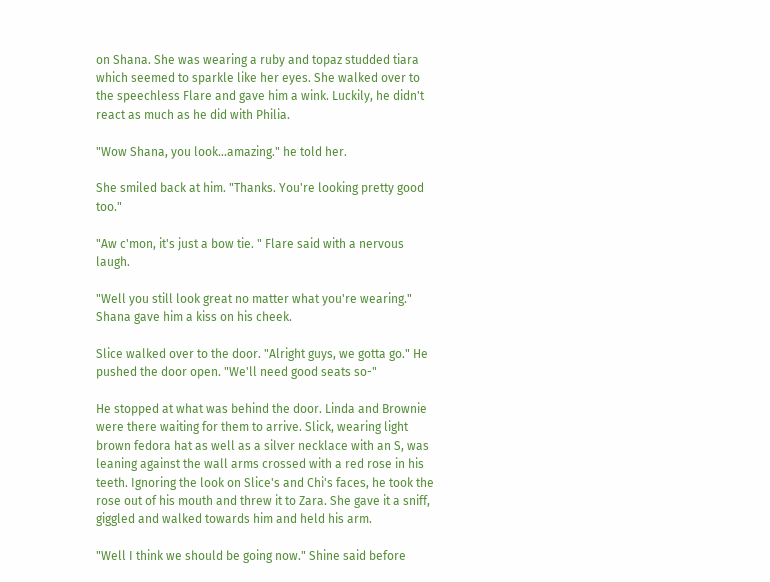on Shana. She was wearing a ruby and topaz studded tiara which seemed to sparkle like her eyes. She walked over to the speechless Flare and gave him a wink. Luckily, he didn't react as much as he did with Philia.

"Wow Shana, you look...amazing." he told her.

She smiled back at him. "Thanks. You're looking pretty good too."

"Aw c'mon, it's just a bow tie. " Flare said with a nervous laugh.

"Well you still look great no matter what you're wearing." Shana gave him a kiss on his cheek.

Slice walked over to the door. "Alright guys, we gotta go." He pushed the door open. "We'll need good seats so-"

He stopped at what was behind the door. Linda and Brownie were there waiting for them to arrive. Slick, wearing light brown fedora hat as well as a silver necklace with an S, was leaning against the wall arms crossed with a red rose in his teeth. Ignoring the look on Slice's and Chi's faces, he took the rose out of his mouth and threw it to Zara. She gave it a sniff, giggled and walked towards him and held his arm.

"Well I think we should be going now." Shine said before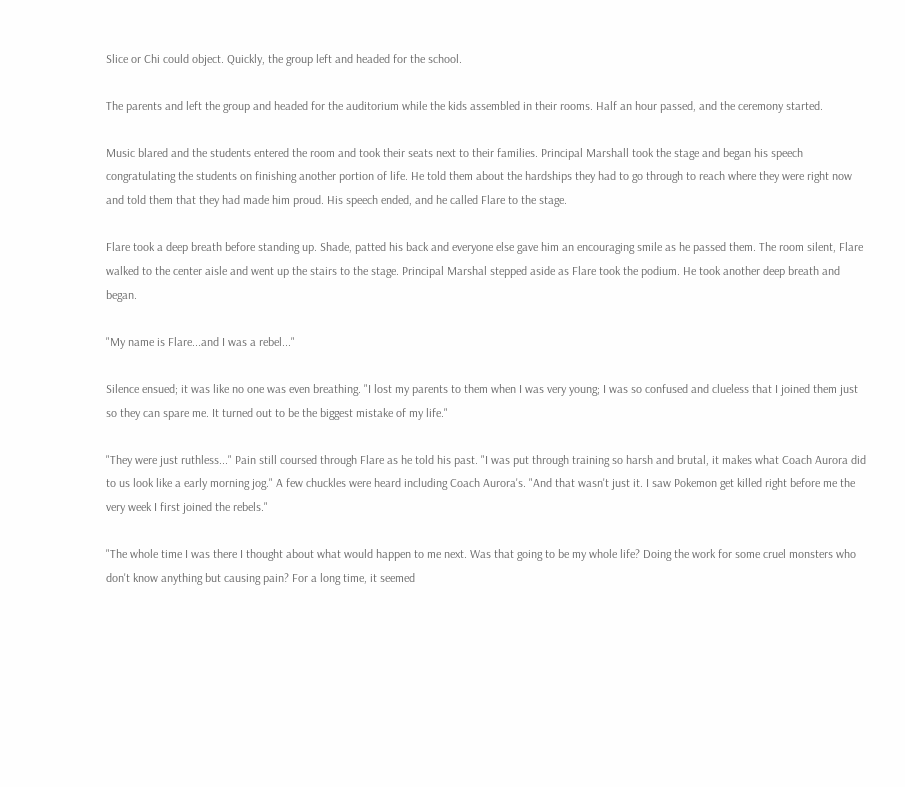Slice or Chi could object. Quickly, the group left and headed for the school.

The parents and left the group and headed for the auditorium while the kids assembled in their rooms. Half an hour passed, and the ceremony started.

Music blared and the students entered the room and took their seats next to their families. Principal Marshall took the stage and began his speech congratulating the students on finishing another portion of life. He told them about the hardships they had to go through to reach where they were right now and told them that they had made him proud. His speech ended, and he called Flare to the stage.

Flare took a deep breath before standing up. Shade, patted his back and everyone else gave him an encouraging smile as he passed them. The room silent, Flare walked to the center aisle and went up the stairs to the stage. Principal Marshal stepped aside as Flare took the podium. He took another deep breath and began.

"My name is Flare...and I was a rebel..."

Silence ensued; it was like no one was even breathing. "I lost my parents to them when I was very young; I was so confused and clueless that I joined them just so they can spare me. It turned out to be the biggest mistake of my life."

"They were just ruthless..." Pain still coursed through Flare as he told his past. "I was put through training so harsh and brutal, it makes what Coach Aurora did to us look like a early morning jog." A few chuckles were heard including Coach Aurora's. "And that wasn't just it. I saw Pokemon get killed right before me the very week I first joined the rebels."

"The whole time I was there I thought about what would happen to me next. Was that going to be my whole life? Doing the work for some cruel monsters who don't know anything but causing pain? For a long time, it seemed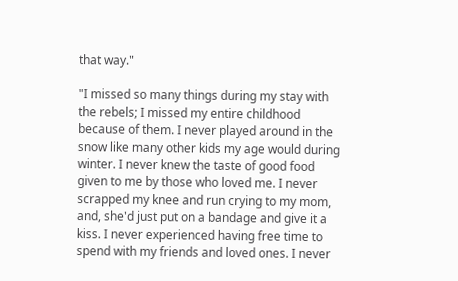that way."

"I missed so many things during my stay with the rebels; I missed my entire childhood because of them. I never played around in the snow like many other kids my age would during winter. I never knew the taste of good food given to me by those who loved me. I never scrapped my knee and run crying to my mom, and, she'd just put on a bandage and give it a kiss. I never experienced having free time to spend with my friends and loved ones. I never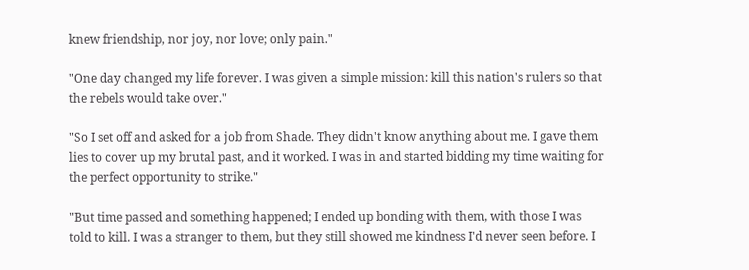knew friendship, nor joy, nor love; only pain."

"One day changed my life forever. I was given a simple mission: kill this nation's rulers so that the rebels would take over."

"So I set off and asked for a job from Shade. They didn't know anything about me. I gave them lies to cover up my brutal past, and it worked. I was in and started bidding my time waiting for the perfect opportunity to strike."

"But time passed and something happened; I ended up bonding with them, with those I was told to kill. I was a stranger to them, but they still showed me kindness I'd never seen before. I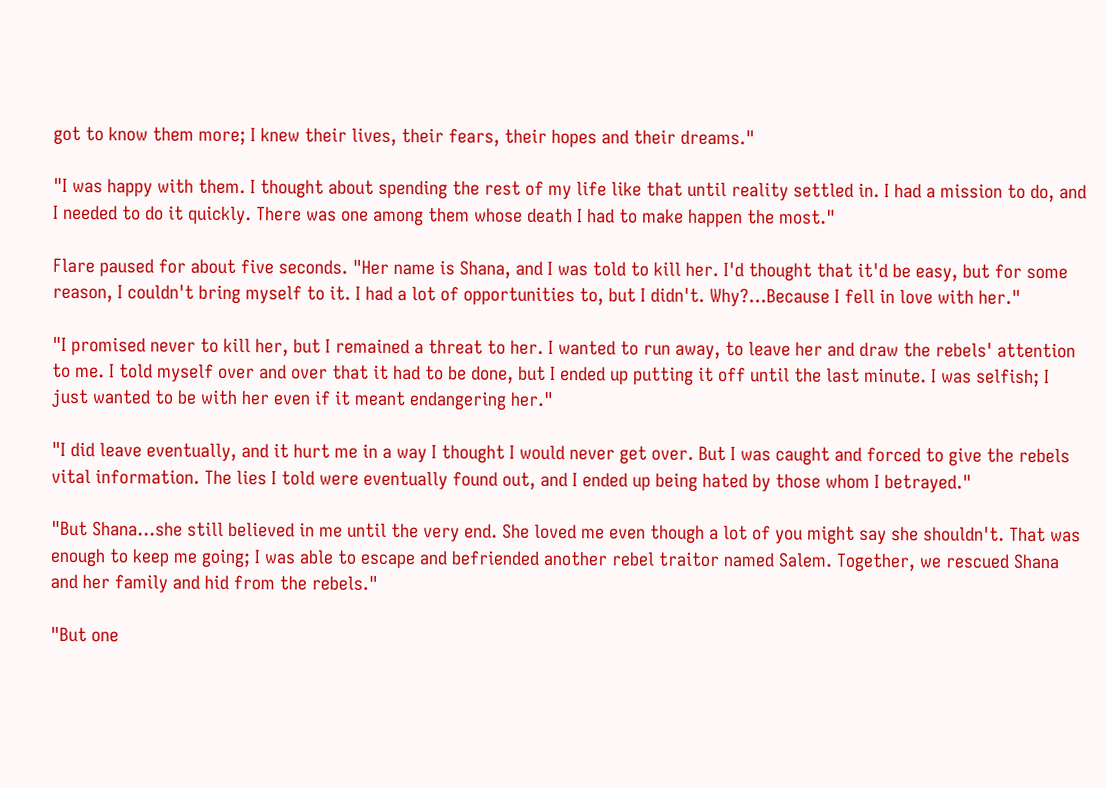got to know them more; I knew their lives, their fears, their hopes and their dreams."

"I was happy with them. I thought about spending the rest of my life like that until reality settled in. I had a mission to do, and I needed to do it quickly. There was one among them whose death I had to make happen the most."

Flare paused for about five seconds. "Her name is Shana, and I was told to kill her. I'd thought that it'd be easy, but for some reason, I couldn't bring myself to it. I had a lot of opportunities to, but I didn't. Why?...Because I fell in love with her."

"I promised never to kill her, but I remained a threat to her. I wanted to run away, to leave her and draw the rebels' attention to me. I told myself over and over that it had to be done, but I ended up putting it off until the last minute. I was selfish; I just wanted to be with her even if it meant endangering her."

"I did leave eventually, and it hurt me in a way I thought I would never get over. But I was caught and forced to give the rebels vital information. The lies I told were eventually found out, and I ended up being hated by those whom I betrayed."

"But Shana...she still believed in me until the very end. She loved me even though a lot of you might say she shouldn't. That was enough to keep me going; I was able to escape and befriended another rebel traitor named Salem. Together, we rescued Shana and her family and hid from the rebels."

"But one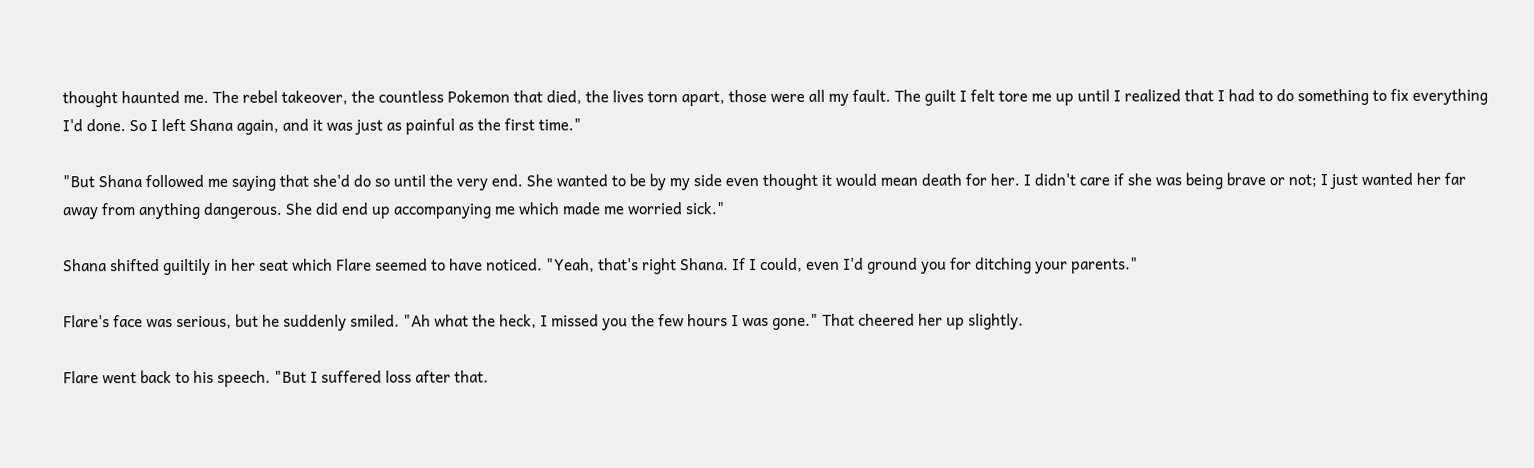thought haunted me. The rebel takeover, the countless Pokemon that died, the lives torn apart, those were all my fault. The guilt I felt tore me up until I realized that I had to do something to fix everything I'd done. So I left Shana again, and it was just as painful as the first time."

"But Shana followed me saying that she'd do so until the very end. She wanted to be by my side even thought it would mean death for her. I didn't care if she was being brave or not; I just wanted her far away from anything dangerous. She did end up accompanying me which made me worried sick."

Shana shifted guiltily in her seat which Flare seemed to have noticed. "Yeah, that's right Shana. If I could, even I'd ground you for ditching your parents."

Flare's face was serious, but he suddenly smiled. "Ah what the heck, I missed you the few hours I was gone." That cheered her up slightly.

Flare went back to his speech. "But I suffered loss after that.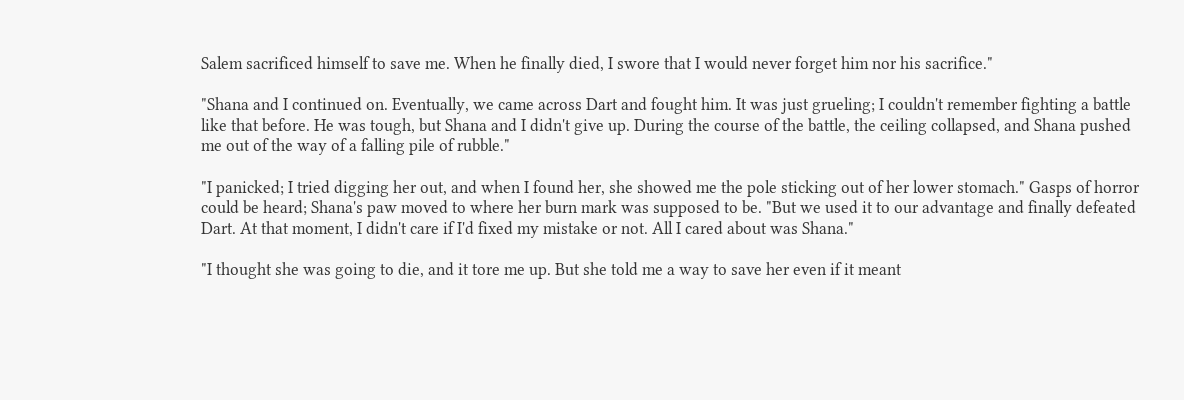Salem sacrificed himself to save me. When he finally died, I swore that I would never forget him nor his sacrifice."

"Shana and I continued on. Eventually, we came across Dart and fought him. It was just grueling; I couldn't remember fighting a battle like that before. He was tough, but Shana and I didn't give up. During the course of the battle, the ceiling collapsed, and Shana pushed me out of the way of a falling pile of rubble."

"I panicked; I tried digging her out, and when I found her, she showed me the pole sticking out of her lower stomach." Gasps of horror could be heard; Shana's paw moved to where her burn mark was supposed to be. "But we used it to our advantage and finally defeated Dart. At that moment, I didn't care if I'd fixed my mistake or not. All I cared about was Shana."

"I thought she was going to die, and it tore me up. But she told me a way to save her even if it meant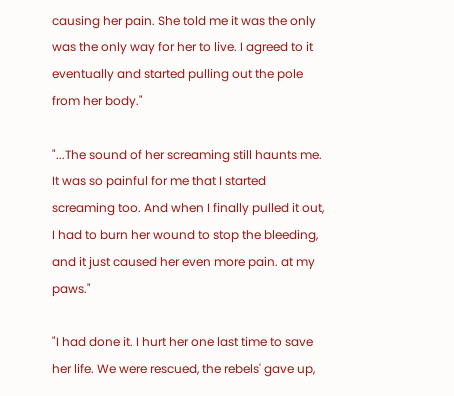causing her pain. She told me it was the only was the only way for her to live. I agreed to it eventually and started pulling out the pole from her body."

"...The sound of her screaming still haunts me. It was so painful for me that I started screaming too. And when I finally pulled it out, I had to burn her wound to stop the bleeding, and it just caused her even more pain. at my paws."

"I had done it. I hurt her one last time to save her life. We were rescued, the rebels' gave up,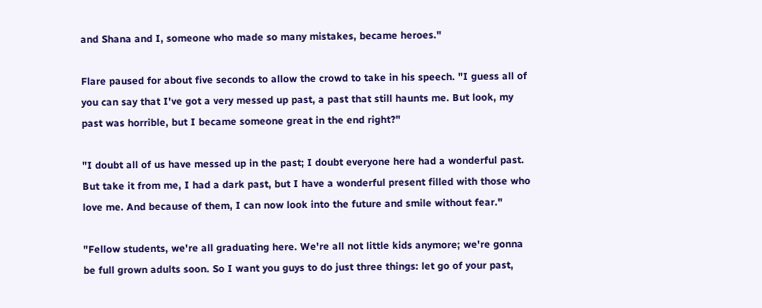and Shana and I, someone who made so many mistakes, became heroes."

Flare paused for about five seconds to allow the crowd to take in his speech. "I guess all of you can say that I've got a very messed up past, a past that still haunts me. But look, my past was horrible, but I became someone great in the end right?"

"I doubt all of us have messed up in the past; I doubt everyone here had a wonderful past. But take it from me, I had a dark past, but I have a wonderful present filled with those who love me. And because of them, I can now look into the future and smile without fear."

"Fellow students, we're all graduating here. We're all not little kids anymore; we're gonna be full grown adults soon. So I want you guys to do just three things: let go of your past,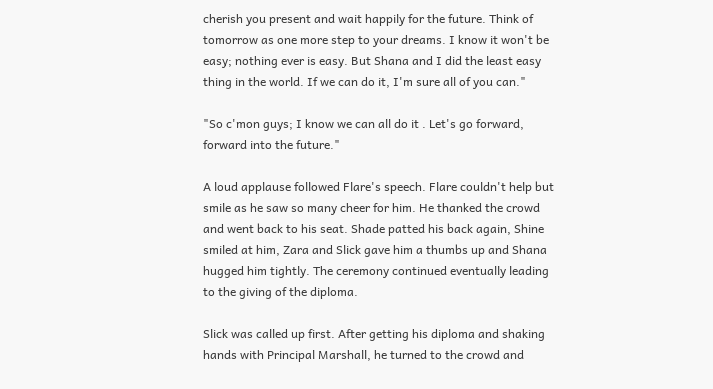cherish you present and wait happily for the future. Think of tomorrow as one more step to your dreams. I know it won't be easy; nothing ever is easy. But Shana and I did the least easy thing in the world. If we can do it, I'm sure all of you can."

"So c'mon guys; I know we can all do it . Let's go forward, forward into the future."

A loud applause followed Flare's speech. Flare couldn't help but smile as he saw so many cheer for him. He thanked the crowd and went back to his seat. Shade patted his back again, Shine smiled at him, Zara and Slick gave him a thumbs up and Shana hugged him tightly. The ceremony continued eventually leading to the giving of the diploma.

Slick was called up first. After getting his diploma and shaking hands with Principal Marshall, he turned to the crowd and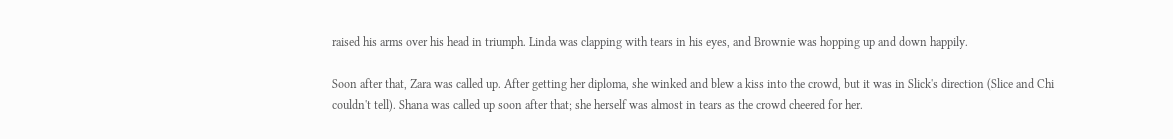raised his arms over his head in triumph. Linda was clapping with tears in his eyes, and Brownie was hopping up and down happily.

Soon after that, Zara was called up. After getting her diploma, she winked and blew a kiss into the crowd, but it was in Slick's direction (Slice and Chi couldn't tell). Shana was called up soon after that; she herself was almost in tears as the crowd cheered for her.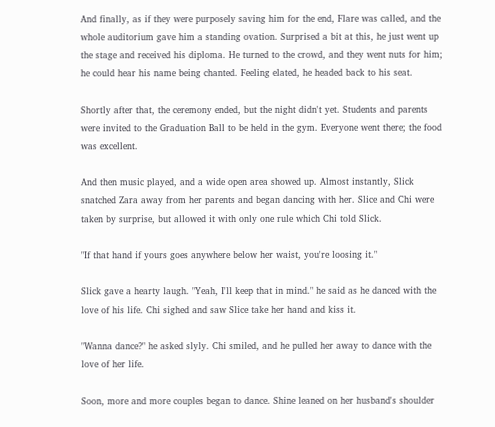And finally, as if they were purposely saving him for the end, Flare was called, and the whole auditorium gave him a standing ovation. Surprised a bit at this, he just went up the stage and received his diploma. He turned to the crowd, and they went nuts for him; he could hear his name being chanted. Feeling elated, he headed back to his seat.

Shortly after that, the ceremony ended, but the night didn't yet. Students and parents were invited to the Graduation Ball to be held in the gym. Everyone went there; the food was excellent.

And then music played, and a wide open area showed up. Almost instantly, Slick snatched Zara away from her parents and began dancing with her. Slice and Chi were taken by surprise, but allowed it with only one rule which Chi told Slick.

"If that hand if yours goes anywhere below her waist, you're loosing it."

Slick gave a hearty laugh. "Yeah, I'll keep that in mind." he said as he danced with the love of his life. Chi sighed and saw Slice take her hand and kiss it.

"Wanna dance?" he asked slyly. Chi smiled, and he pulled her away to dance with the love of her life.

Soon, more and more couples began to dance. Shine leaned on her husband's shoulder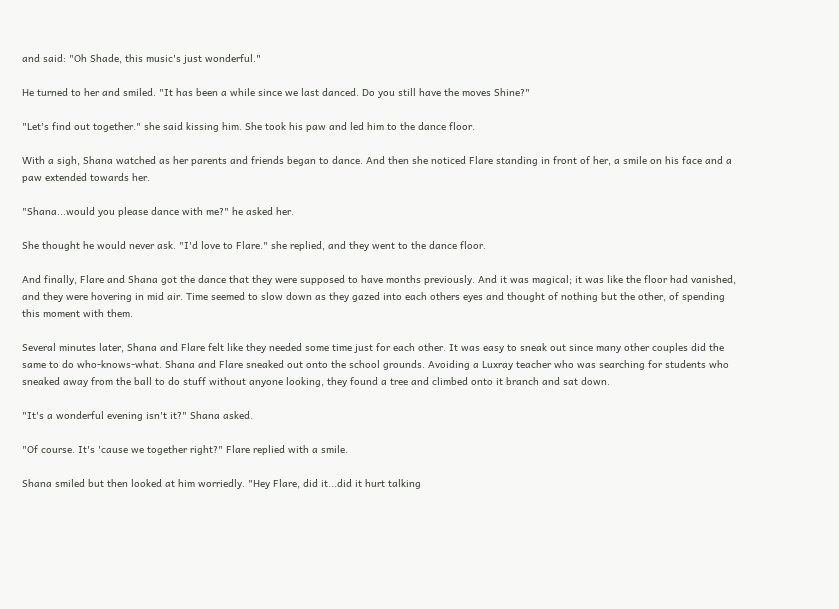and said: "Oh Shade, this music's just wonderful."

He turned to her and smiled. "It has been a while since we last danced. Do you still have the moves Shine?"

"Let's find out together." she said kissing him. She took his paw and led him to the dance floor.

With a sigh, Shana watched as her parents and friends began to dance. And then she noticed Flare standing in front of her, a smile on his face and a paw extended towards her.

"Shana...would you please dance with me?" he asked her.

She thought he would never ask. "I'd love to Flare." she replied, and they went to the dance floor.

And finally, Flare and Shana got the dance that they were supposed to have months previously. And it was magical; it was like the floor had vanished, and they were hovering in mid air. Time seemed to slow down as they gazed into each others eyes and thought of nothing but the other, of spending this moment with them.

Several minutes later, Shana and Flare felt like they needed some time just for each other. It was easy to sneak out since many other couples did the same to do who-knows-what. Shana and Flare sneaked out onto the school grounds. Avoiding a Luxray teacher who was searching for students who sneaked away from the ball to do stuff without anyone looking, they found a tree and climbed onto it branch and sat down.

"It's a wonderful evening isn't it?" Shana asked.

"Of course. It's 'cause we together right?" Flare replied with a smile.

Shana smiled but then looked at him worriedly. "Hey Flare, did it...did it hurt talking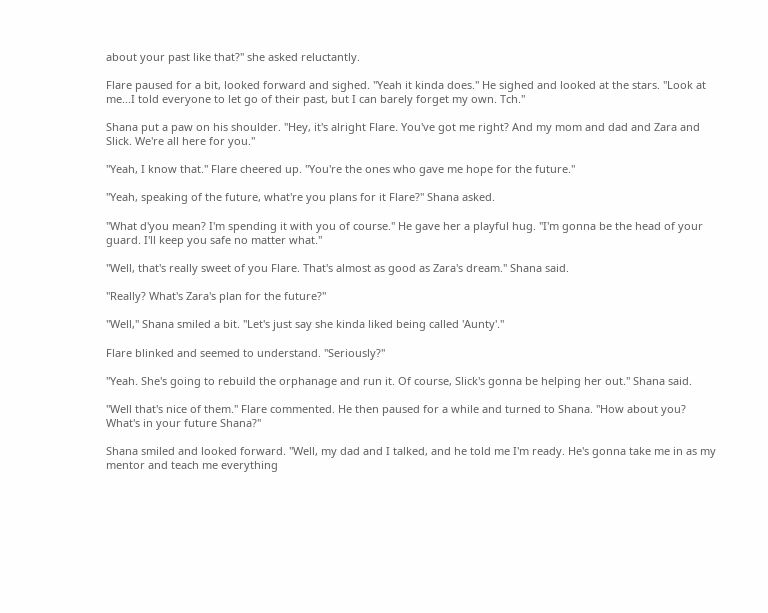about your past like that?" she asked reluctantly.

Flare paused for a bit, looked forward and sighed. "Yeah it kinda does." He sighed and looked at the stars. "Look at me...I told everyone to let go of their past, but I can barely forget my own. Tch."

Shana put a paw on his shoulder. "Hey, it's alright Flare. You've got me right? And my mom and dad and Zara and Slick. We're all here for you."

"Yeah, I know that." Flare cheered up. "You're the ones who gave me hope for the future."

"Yeah, speaking of the future, what're you plans for it Flare?" Shana asked.

"What d'you mean? I'm spending it with you of course." He gave her a playful hug. "I'm gonna be the head of your guard. I'll keep you safe no matter what."

"Well, that's really sweet of you Flare. That's almost as good as Zara's dream." Shana said.

"Really? What's Zara's plan for the future?"

"Well," Shana smiled a bit. "Let's just say she kinda liked being called 'Aunty'."

Flare blinked and seemed to understand. "Seriously?"

"Yeah. She's going to rebuild the orphanage and run it. Of course, Slick's gonna be helping her out." Shana said.

"Well that's nice of them." Flare commented. He then paused for a while and turned to Shana. "How about you? What's in your future Shana?"

Shana smiled and looked forward. "Well, my dad and I talked, and he told me I'm ready. He's gonna take me in as my mentor and teach me everything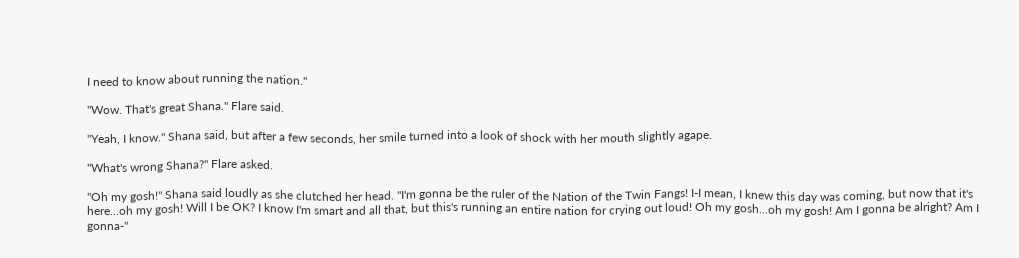I need to know about running the nation."

"Wow. That's great Shana." Flare said.

"Yeah, I know." Shana said, but after a few seconds, her smile turned into a look of shock with her mouth slightly agape.

"What's wrong Shana?" Flare asked.

"Oh my gosh!" Shana said loudly as she clutched her head. "I'm gonna be the ruler of the Nation of the Twin Fangs! I-I mean, I knew this day was coming, but now that it's here...oh my gosh! Will I be OK? I know I'm smart and all that, but this's running an entire nation for crying out loud! Oh my gosh...oh my gosh! Am I gonna be alright? Am I gonna-"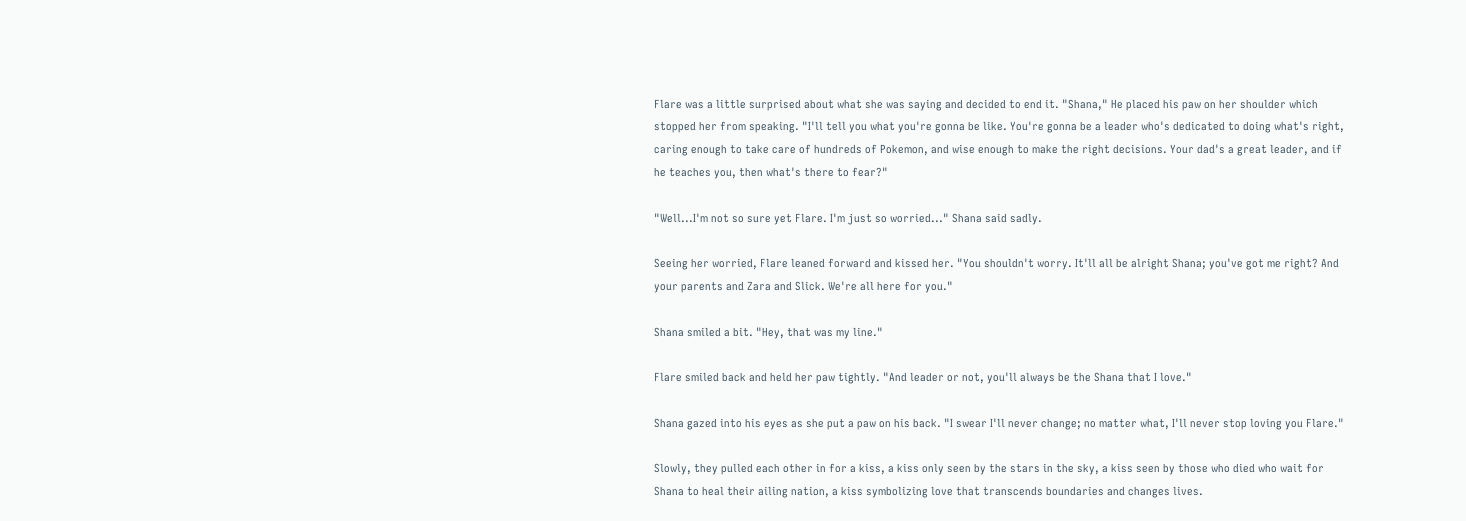Flare was a little surprised about what she was saying and decided to end it. "Shana," He placed his paw on her shoulder which stopped her from speaking. "I'll tell you what you're gonna be like. You're gonna be a leader who's dedicated to doing what's right, caring enough to take care of hundreds of Pokemon, and wise enough to make the right decisions. Your dad's a great leader, and if he teaches you, then what's there to fear?"

"Well...I'm not so sure yet Flare. I'm just so worried..." Shana said sadly.

Seeing her worried, Flare leaned forward and kissed her. "You shouldn't worry. It'll all be alright Shana; you've got me right? And your parents and Zara and Slick. We're all here for you."

Shana smiled a bit. "Hey, that was my line."

Flare smiled back and held her paw tightly. "And leader or not, you'll always be the Shana that I love."

Shana gazed into his eyes as she put a paw on his back. "I swear I'll never change; no matter what, I'll never stop loving you Flare."

Slowly, they pulled each other in for a kiss, a kiss only seen by the stars in the sky, a kiss seen by those who died who wait for Shana to heal their ailing nation, a kiss symbolizing love that transcends boundaries and changes lives.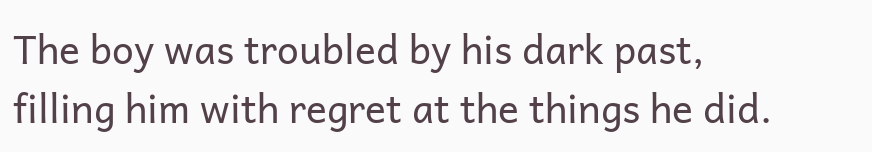The boy was troubled by his dark past, filling him with regret at the things he did.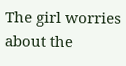The girl worries about the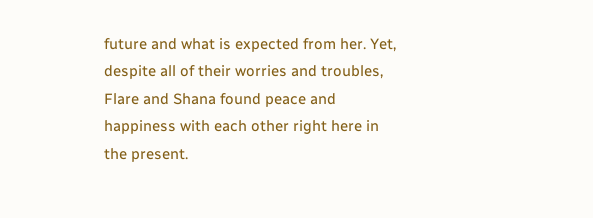future and what is expected from her. Yet, despite all of their worries and troubles, Flare and Shana found peace and happiness with each other right here in the present.